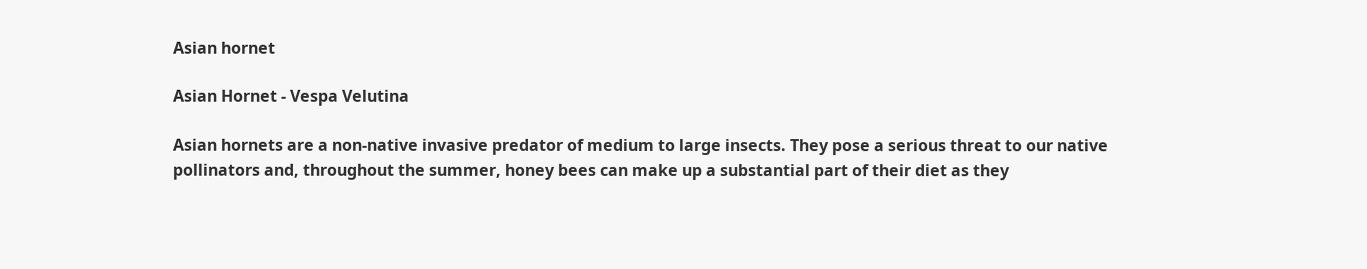Asian hornet

Asian Hornet - Vespa Velutina

Asian hornets are a non-native invasive predator of medium to large insects. They pose a serious threat to our native pollinators and, throughout the summer, honey bees can make up a substantial part of their diet as they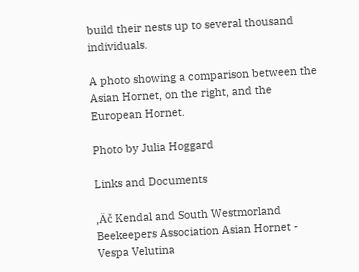build their nests up to several thousand individuals.

A photo showing a comparison between the Asian Hornet, on the right, and the European Hornet.

Photo by Julia Hoggard

Links and Documents

‚Äč Kendal and South Westmorland Beekeepers Association Asian Hornet - Vespa Velutina